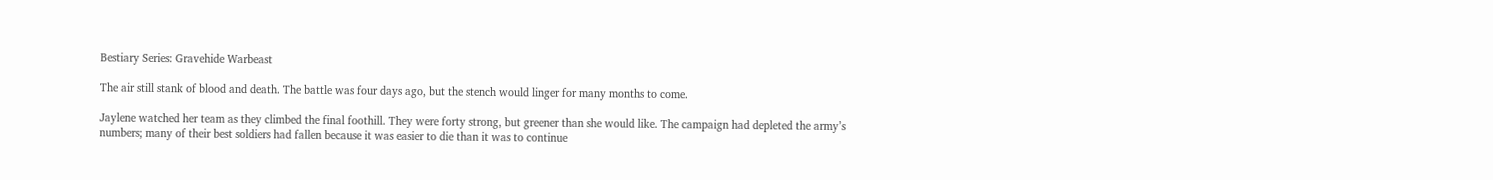Bestiary Series: Gravehide Warbeast

The air still stank of blood and death. The battle was four days ago, but the stench would linger for many months to come.

Jaylene watched her team as they climbed the final foothill. They were forty strong, but greener than she would like. The campaign had depleted the army’s numbers; many of their best soldiers had fallen because it was easier to die than it was to continue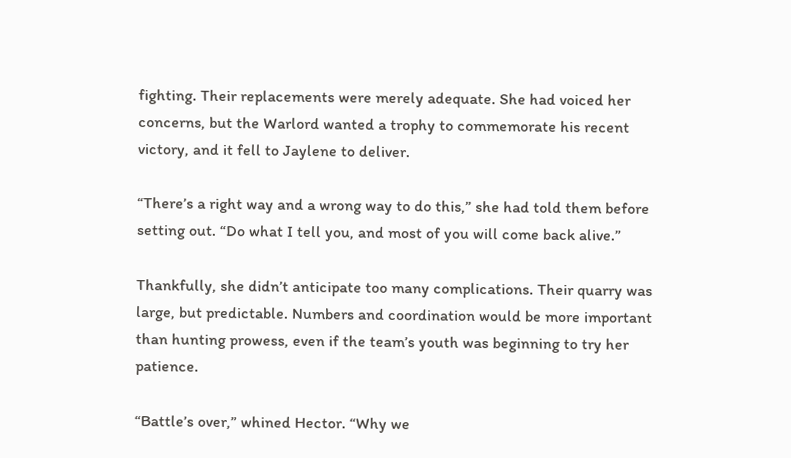fighting. Their replacements were merely adequate. She had voiced her concerns, but the Warlord wanted a trophy to commemorate his recent victory, and it fell to Jaylene to deliver.

“There’s a right way and a wrong way to do this,” she had told them before setting out. “Do what I tell you, and most of you will come back alive.”

Thankfully, she didn’t anticipate too many complications. Their quarry was large, but predictable. Numbers and coordination would be more important than hunting prowess, even if the team’s youth was beginning to try her patience.

“Battle’s over,” whined Hector. “Why we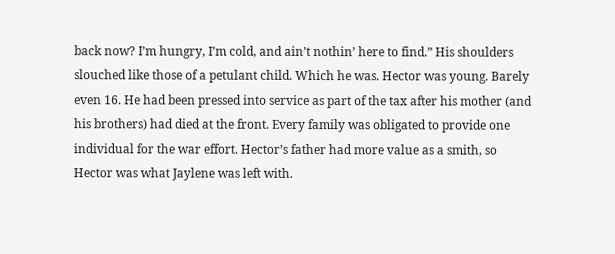back now? I’m hungry, I’m cold, and ain’t nothin’ here to find.” His shoulders slouched like those of a petulant child. Which he was. Hector was young. Barely even 16. He had been pressed into service as part of the tax after his mother (and his brothers) had died at the front. Every family was obligated to provide one individual for the war effort. Hector’s father had more value as a smith, so Hector was what Jaylene was left with.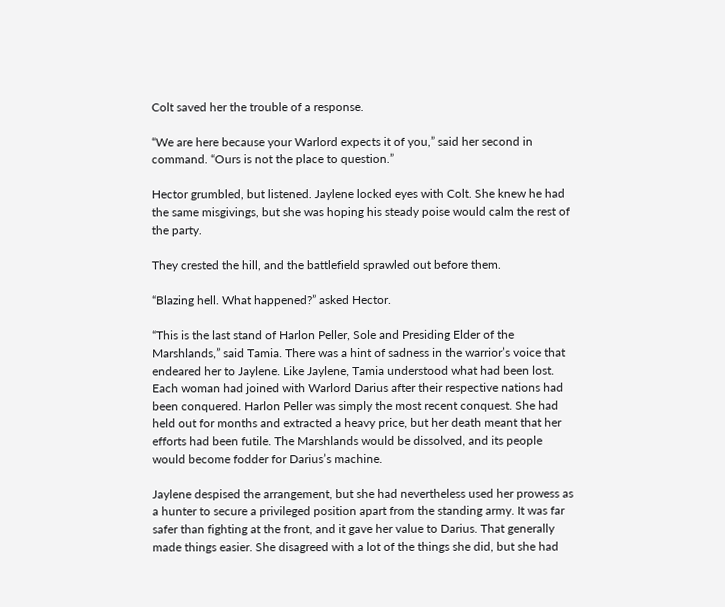Colt saved her the trouble of a response.

“We are here because your Warlord expects it of you,” said her second in command. “Ours is not the place to question.”

Hector grumbled, but listened. Jaylene locked eyes with Colt. She knew he had the same misgivings, but she was hoping his steady poise would calm the rest of the party.

They crested the hill, and the battlefield sprawled out before them.

“Blazing hell. What happened?” asked Hector.

“This is the last stand of Harlon Peller, Sole and Presiding Elder of the Marshlands,” said Tamia. There was a hint of sadness in the warrior’s voice that endeared her to Jaylene. Like Jaylene, Tamia understood what had been lost. Each woman had joined with Warlord Darius after their respective nations had been conquered. Harlon Peller was simply the most recent conquest. She had held out for months and extracted a heavy price, but her death meant that her efforts had been futile. The Marshlands would be dissolved, and its people would become fodder for Darius’s machine.

Jaylene despised the arrangement, but she had nevertheless used her prowess as a hunter to secure a privileged position apart from the standing army. It was far safer than fighting at the front, and it gave her value to Darius. That generally made things easier. She disagreed with a lot of the things she did, but she had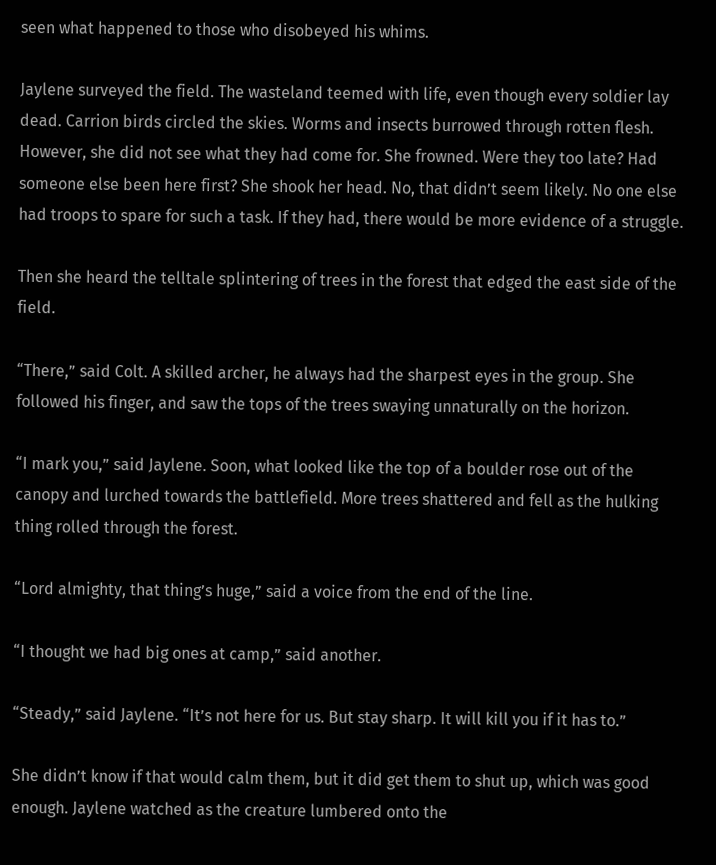seen what happened to those who disobeyed his whims.

Jaylene surveyed the field. The wasteland teemed with life, even though every soldier lay dead. Carrion birds circled the skies. Worms and insects burrowed through rotten flesh. However, she did not see what they had come for. She frowned. Were they too late? Had someone else been here first? She shook her head. No, that didn’t seem likely. No one else had troops to spare for such a task. If they had, there would be more evidence of a struggle.

Then she heard the telltale splintering of trees in the forest that edged the east side of the field.

“There,” said Colt. A skilled archer, he always had the sharpest eyes in the group. She followed his finger, and saw the tops of the trees swaying unnaturally on the horizon.

“I mark you,” said Jaylene. Soon, what looked like the top of a boulder rose out of the canopy and lurched towards the battlefield. More trees shattered and fell as the hulking thing rolled through the forest.

“Lord almighty, that thing’s huge,” said a voice from the end of the line.

“I thought we had big ones at camp,” said another.

“Steady,” said Jaylene. “It’s not here for us. But stay sharp. It will kill you if it has to.”

She didn’t know if that would calm them, but it did get them to shut up, which was good enough. Jaylene watched as the creature lumbered onto the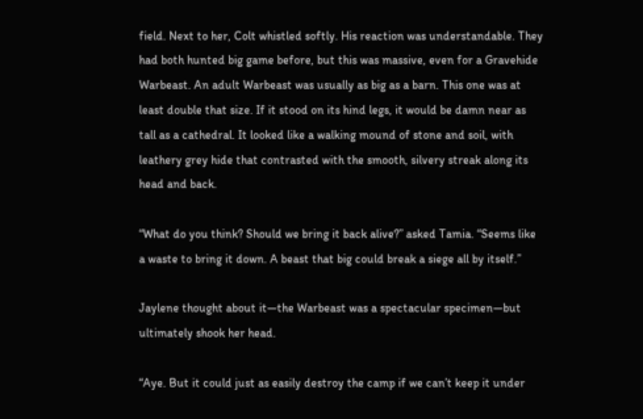field. Next to her, Colt whistled softly. His reaction was understandable. They had both hunted big game before, but this was massive, even for a Gravehide Warbeast. An adult Warbeast was usually as big as a barn. This one was at least double that size. If it stood on its hind legs, it would be damn near as tall as a cathedral. It looked like a walking mound of stone and soil, with leathery grey hide that contrasted with the smooth, silvery streak along its head and back.

“What do you think? Should we bring it back alive?” asked Tamia. “Seems like a waste to bring it down. A beast that big could break a siege all by itself.”

Jaylene thought about it—the Warbeast was a spectacular specimen—but ultimately shook her head.

“Aye. But it could just as easily destroy the camp if we can’t keep it under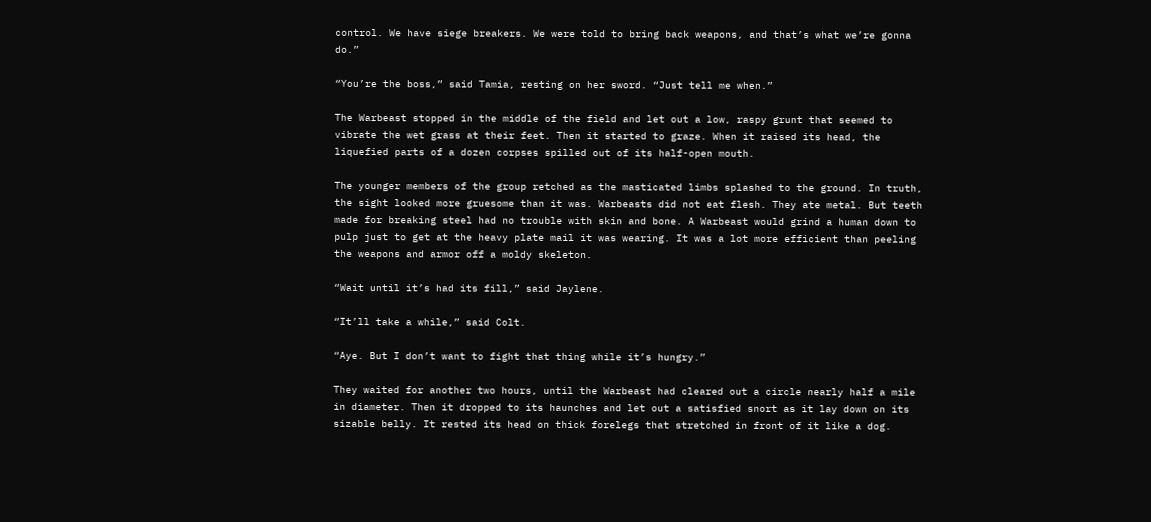control. We have siege breakers. We were told to bring back weapons, and that’s what we’re gonna do.”

“You’re the boss,” said Tamia, resting on her sword. “Just tell me when.”

The Warbeast stopped in the middle of the field and let out a low, raspy grunt that seemed to vibrate the wet grass at their feet. Then it started to graze. When it raised its head, the liquefied parts of a dozen corpses spilled out of its half-open mouth.

The younger members of the group retched as the masticated limbs splashed to the ground. In truth, the sight looked more gruesome than it was. Warbeasts did not eat flesh. They ate metal. But teeth made for breaking steel had no trouble with skin and bone. A Warbeast would grind a human down to pulp just to get at the heavy plate mail it was wearing. It was a lot more efficient than peeling the weapons and armor off a moldy skeleton.

“Wait until it’s had its fill,” said Jaylene.

“It’ll take a while,” said Colt.

“Aye. But I don’t want to fight that thing while it’s hungry.”

They waited for another two hours, until the Warbeast had cleared out a circle nearly half a mile in diameter. Then it dropped to its haunches and let out a satisfied snort as it lay down on its sizable belly. It rested its head on thick forelegs that stretched in front of it like a dog.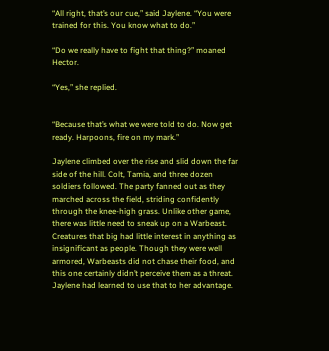“All right, that’s our cue,” said Jaylene. “You were trained for this. You know what to do.”

“Do we really have to fight that thing?” moaned Hector.

“Yes,” she replied.


“Because that’s what we were told to do. Now get ready. Harpoons, fire on my mark.”

Jaylene climbed over the rise and slid down the far side of the hill. Colt, Tamia, and three dozen soldiers followed. The party fanned out as they marched across the field, striding confidently through the knee-high grass. Unlike other game, there was little need to sneak up on a Warbeast. Creatures that big had little interest in anything as insignificant as people. Though they were well armored, Warbeasts did not chase their food, and this one certainly didn’t perceive them as a threat. Jaylene had learned to use that to her advantage.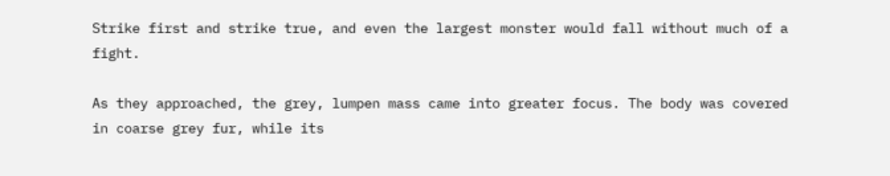Strike first and strike true, and even the largest monster would fall without much of a fight.

As they approached, the grey, lumpen mass came into greater focus. The body was covered in coarse grey fur, while its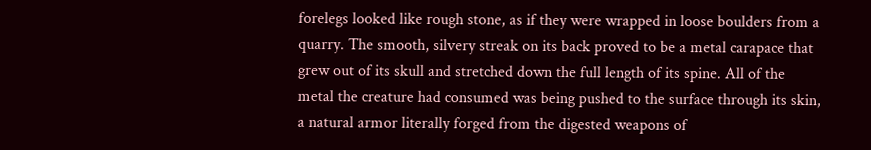forelegs looked like rough stone, as if they were wrapped in loose boulders from a quarry. The smooth, silvery streak on its back proved to be a metal carapace that grew out of its skull and stretched down the full length of its spine. All of the metal the creature had consumed was being pushed to the surface through its skin, a natural armor literally forged from the digested weapons of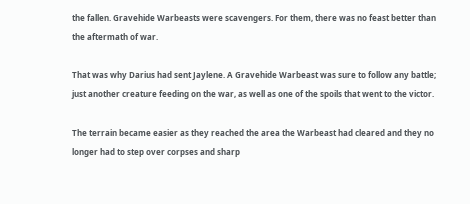the fallen. Gravehide Warbeasts were scavengers. For them, there was no feast better than the aftermath of war.

That was why Darius had sent Jaylene. A Gravehide Warbeast was sure to follow any battle; just another creature feeding on the war, as well as one of the spoils that went to the victor.

The terrain became easier as they reached the area the Warbeast had cleared and they no longer had to step over corpses and sharp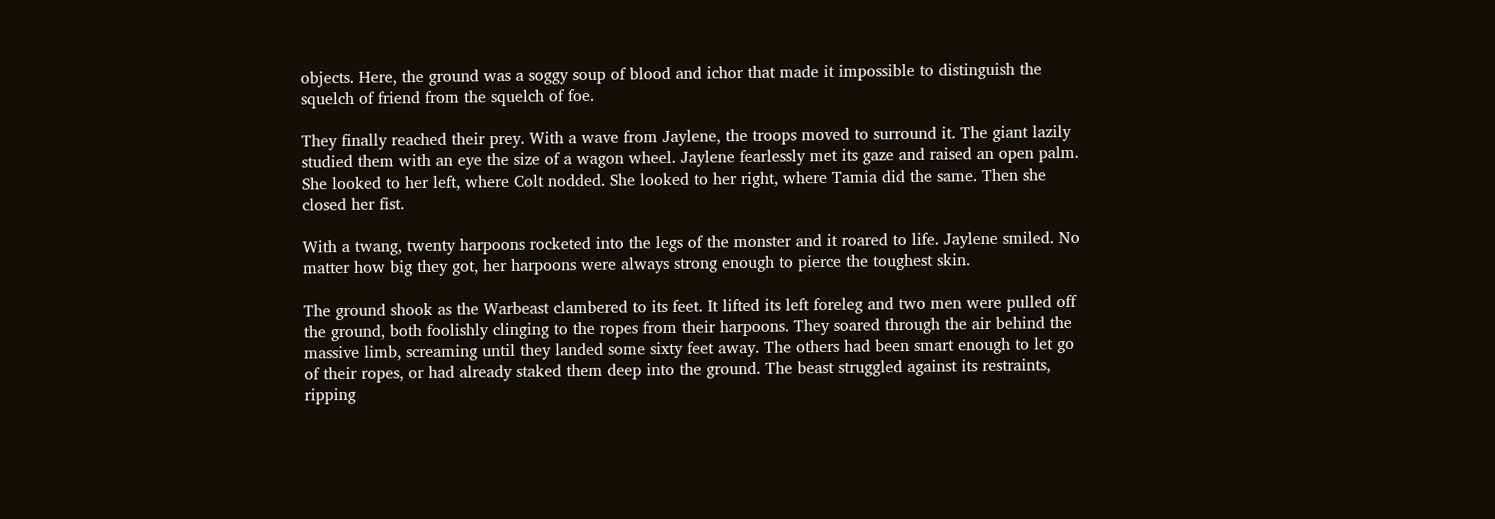objects. Here, the ground was a soggy soup of blood and ichor that made it impossible to distinguish the squelch of friend from the squelch of foe.

They finally reached their prey. With a wave from Jaylene, the troops moved to surround it. The giant lazily studied them with an eye the size of a wagon wheel. Jaylene fearlessly met its gaze and raised an open palm. She looked to her left, where Colt nodded. She looked to her right, where Tamia did the same. Then she closed her fist.

With a twang, twenty harpoons rocketed into the legs of the monster and it roared to life. Jaylene smiled. No matter how big they got, her harpoons were always strong enough to pierce the toughest skin.

The ground shook as the Warbeast clambered to its feet. It lifted its left foreleg and two men were pulled off the ground, both foolishly clinging to the ropes from their harpoons. They soared through the air behind the massive limb, screaming until they landed some sixty feet away. The others had been smart enough to let go of their ropes, or had already staked them deep into the ground. The beast struggled against its restraints, ripping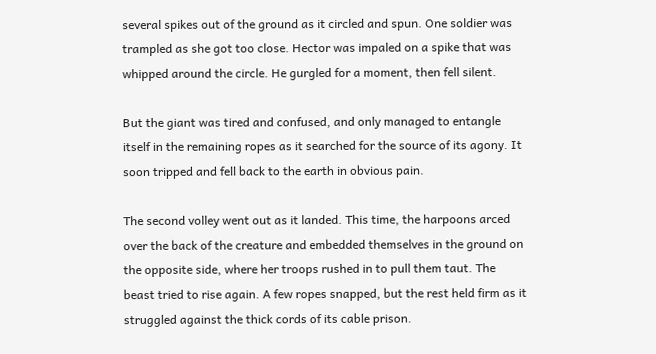several spikes out of the ground as it circled and spun. One soldier was trampled as she got too close. Hector was impaled on a spike that was whipped around the circle. He gurgled for a moment, then fell silent.

But the giant was tired and confused, and only managed to entangle itself in the remaining ropes as it searched for the source of its agony. It soon tripped and fell back to the earth in obvious pain.

The second volley went out as it landed. This time, the harpoons arced over the back of the creature and embedded themselves in the ground on the opposite side, where her troops rushed in to pull them taut. The beast tried to rise again. A few ropes snapped, but the rest held firm as it struggled against the thick cords of its cable prison.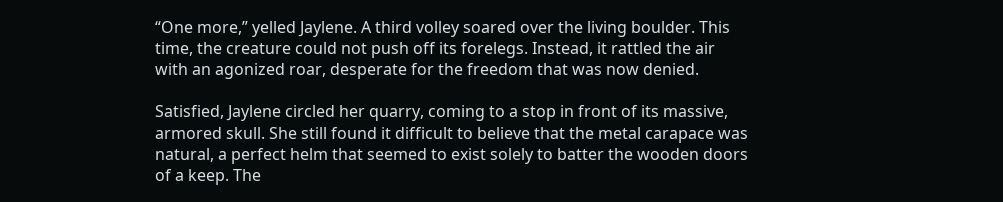“One more,” yelled Jaylene. A third volley soared over the living boulder. This time, the creature could not push off its forelegs. Instead, it rattled the air with an agonized roar, desperate for the freedom that was now denied.

Satisfied, Jaylene circled her quarry, coming to a stop in front of its massive, armored skull. She still found it difficult to believe that the metal carapace was natural, a perfect helm that seemed to exist solely to batter the wooden doors of a keep. The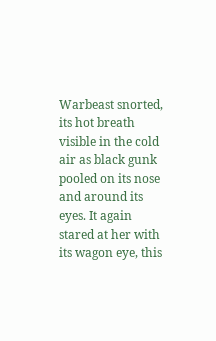Warbeast snorted, its hot breath visible in the cold air as black gunk pooled on its nose and around its eyes. It again stared at her with its wagon eye, this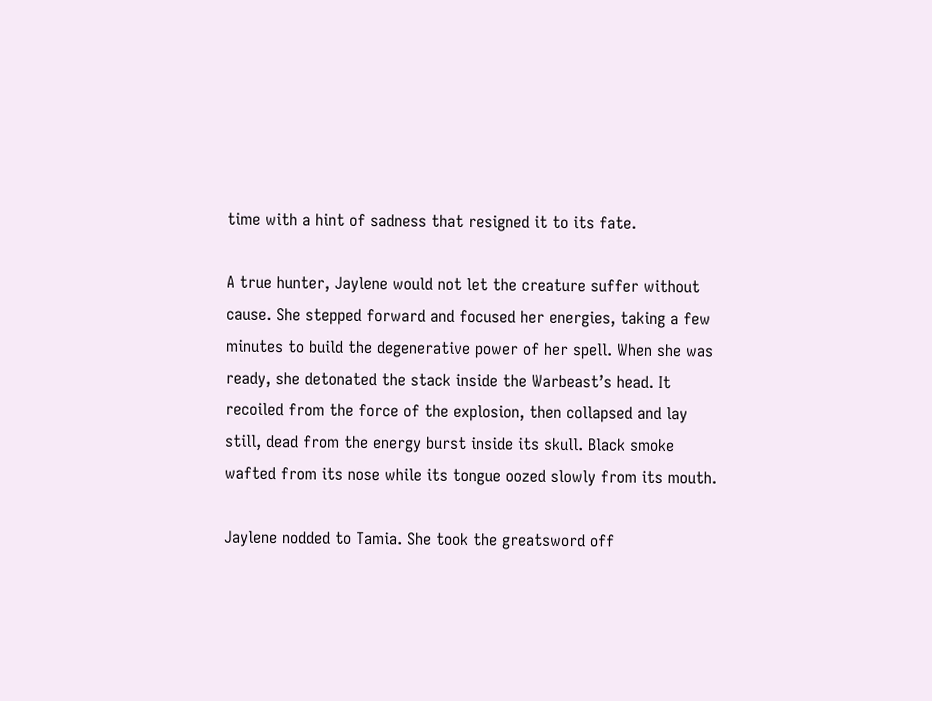time with a hint of sadness that resigned it to its fate.

A true hunter, Jaylene would not let the creature suffer without cause. She stepped forward and focused her energies, taking a few minutes to build the degenerative power of her spell. When she was ready, she detonated the stack inside the Warbeast’s head. It recoiled from the force of the explosion, then collapsed and lay still, dead from the energy burst inside its skull. Black smoke wafted from its nose while its tongue oozed slowly from its mouth.

Jaylene nodded to Tamia. She took the greatsword off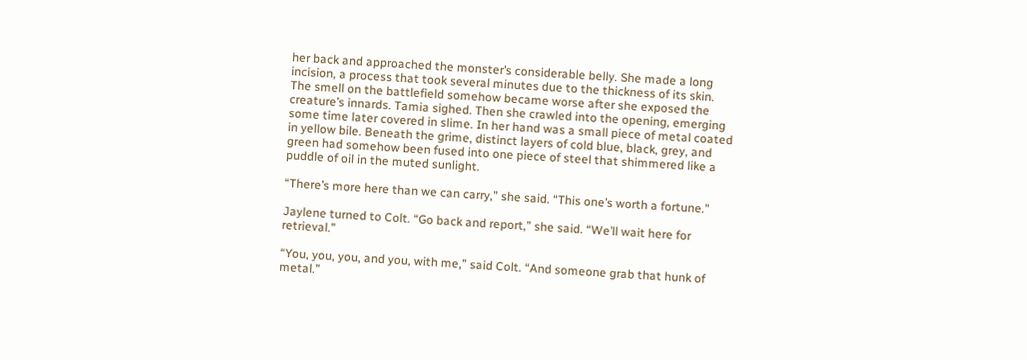her back and approached the monster’s considerable belly. She made a long incision, a process that took several minutes due to the thickness of its skin. The smell on the battlefield somehow became worse after she exposed the creature’s innards. Tamia sighed. Then she crawled into the opening, emerging some time later covered in slime. In her hand was a small piece of metal coated in yellow bile. Beneath the grime, distinct layers of cold blue, black, grey, and green had somehow been fused into one piece of steel that shimmered like a puddle of oil in the muted sunlight.

“There’s more here than we can carry,” she said. “This one’s worth a fortune.”

Jaylene turned to Colt. “Go back and report,” she said. “We’ll wait here for retrieval.”

“You, you, you, and you, with me,” said Colt. “And someone grab that hunk of metal.”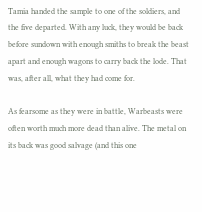Tamia handed the sample to one of the soldiers, and the five departed. With any luck, they would be back before sundown with enough smiths to break the beast apart and enough wagons to carry back the lode. That was, after all, what they had come for.

As fearsome as they were in battle, Warbeasts were often worth much more dead than alive. The metal on its back was good salvage (and this one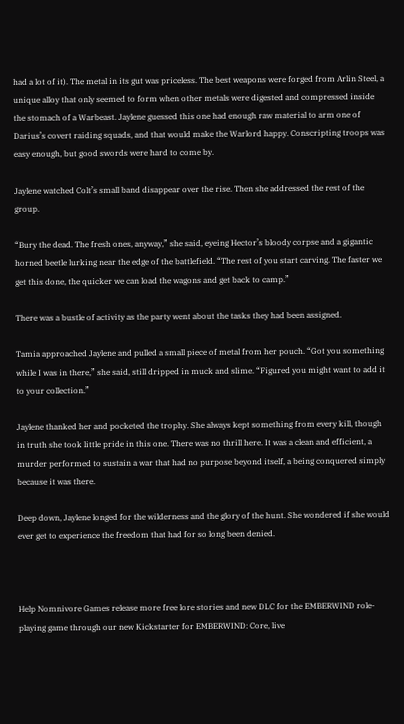had a lot of it). The metal in its gut was priceless. The best weapons were forged from Arlin Steel, a unique alloy that only seemed to form when other metals were digested and compressed inside the stomach of a Warbeast. Jaylene guessed this one had enough raw material to arm one of Darius’s covert raiding squads, and that would make the Warlord happy. Conscripting troops was easy enough, but good swords were hard to come by.

Jaylene watched Colt’s small band disappear over the rise. Then she addressed the rest of the group.

“Bury the dead. The fresh ones, anyway,” she said, eyeing Hector’s bloody corpse and a gigantic horned beetle lurking near the edge of the battlefield. “The rest of you start carving. The faster we get this done, the quicker we can load the wagons and get back to camp.”

There was a bustle of activity as the party went about the tasks they had been assigned.

Tamia approached Jaylene and pulled a small piece of metal from her pouch. “Got you something while I was in there,” she said, still dripped in muck and slime. “Figured you might want to add it to your collection.”

Jaylene thanked her and pocketed the trophy. She always kept something from every kill, though in truth she took little pride in this one. There was no thrill here. It was a clean and efficient, a murder performed to sustain a war that had no purpose beyond itself, a being conquered simply because it was there.

Deep down, Jaylene longed for the wilderness and the glory of the hunt. She wondered if she would ever get to experience the freedom that had for so long been denied.



Help Nomnivore Games release more free lore stories and new DLC for the EMBERWIND role-playing game through our new Kickstarter for EMBERWIND: Core, live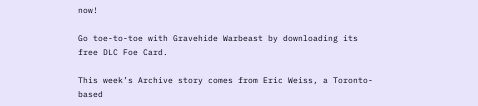now!

Go toe-to-toe with Gravehide Warbeast by downloading its free DLC Foe Card.

This week’s Archive story comes from Eric Weiss, a Toronto-based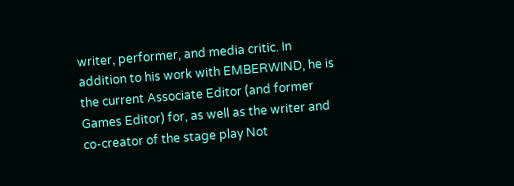writer, performer, and media critic. In addition to his work with EMBERWIND, he is the current Associate Editor (and former Games Editor) for, as well as the writer and co-creator of the stage play Not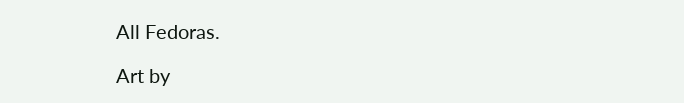All Fedoras.

Art by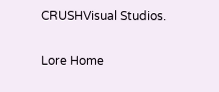CRUSHVisual Studios.

Lore Home